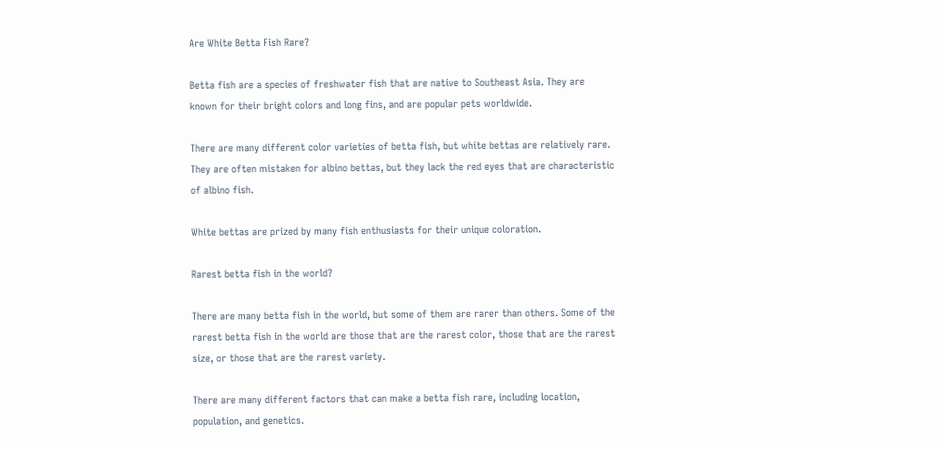Are White Betta Fish Rare?

Betta fish are a species of freshwater fish that are native to Southeast Asia. They are known for their bright colors and long fins, and are popular pets worldwide.

There are many different color varieties of betta fish, but white bettas are relatively rare. They are often mistaken for albino bettas, but they lack the red eyes that are characteristic of albino fish.

White bettas are prized by many fish enthusiasts for their unique coloration.

Rarest betta fish in the world?

There are many betta fish in the world, but some of them are rarer than others. Some of the rarest betta fish in the world are those that are the rarest color, those that are the rarest size, or those that are the rarest variety.

There are many different factors that can make a betta fish rare, including location, population, and genetics.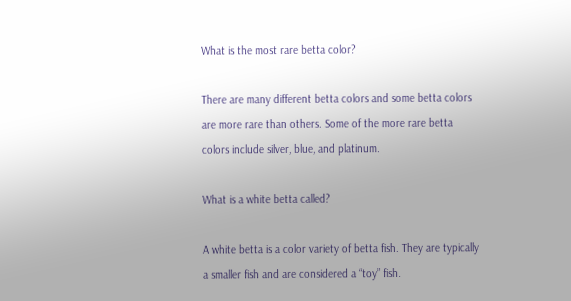What is the most rare betta color?

There are many different betta colors and some betta colors are more rare than others. Some of the more rare betta colors include silver, blue, and platinum.

What is a white betta called?

A white betta is a color variety of betta fish. They are typically a smaller fish and are considered a “toy” fish.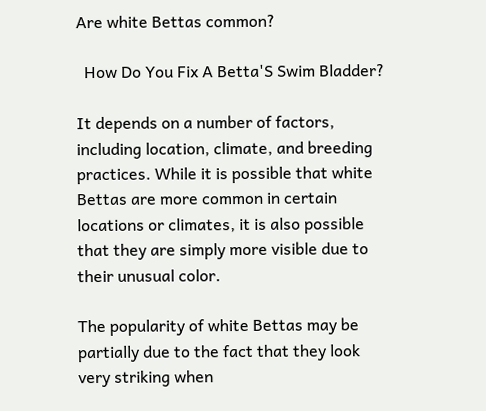Are white Bettas common?

  How Do You Fix A Betta'S Swim Bladder?

It depends on a number of factors, including location, climate, and breeding practices. While it is possible that white Bettas are more common in certain locations or climates, it is also possible that they are simply more visible due to their unusual color.

The popularity of white Bettas may be partially due to the fact that they look very striking when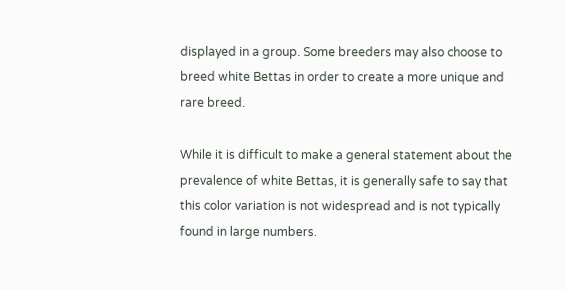displayed in a group. Some breeders may also choose to breed white Bettas in order to create a more unique and rare breed.

While it is difficult to make a general statement about the prevalence of white Bettas, it is generally safe to say that this color variation is not widespread and is not typically found in large numbers.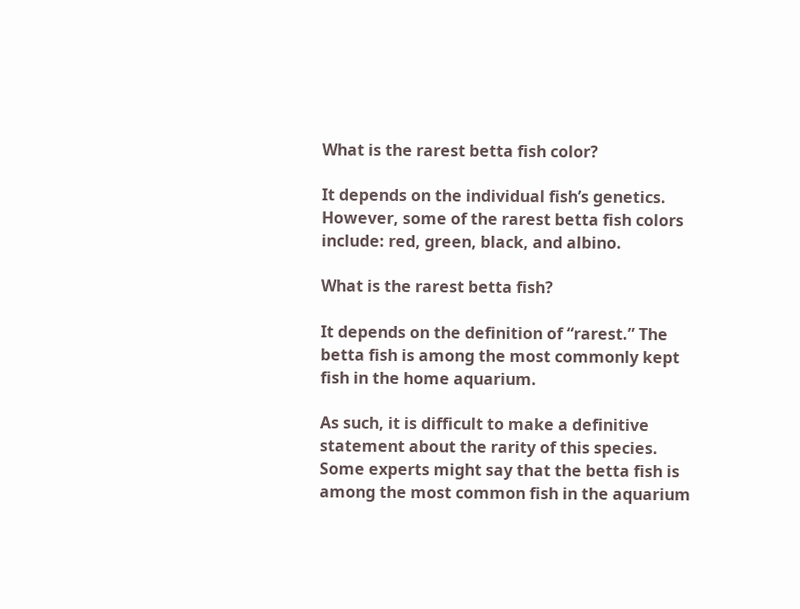What is the rarest betta fish color?

It depends on the individual fish’s genetics. However, some of the rarest betta fish colors include: red, green, black, and albino.

What is the rarest betta fish?

It depends on the definition of “rarest.” The betta fish is among the most commonly kept fish in the home aquarium.

As such, it is difficult to make a definitive statement about the rarity of this species. Some experts might say that the betta fish is among the most common fish in the aquarium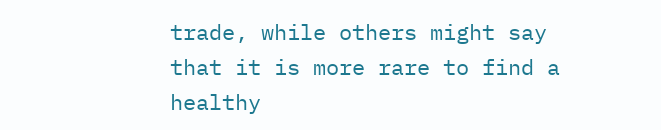trade, while others might say that it is more rare to find a healthy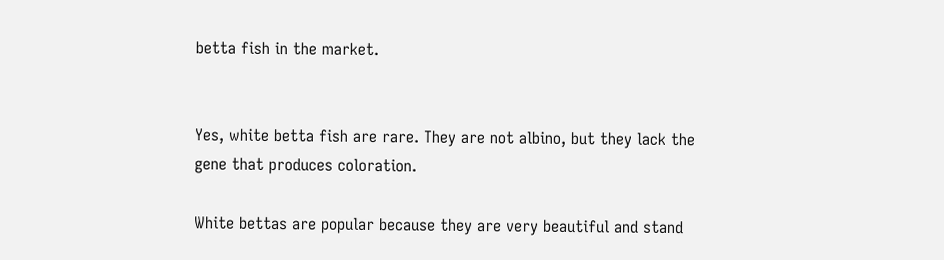betta fish in the market.


Yes, white betta fish are rare. They are not albino, but they lack the gene that produces coloration.

White bettas are popular because they are very beautiful and stand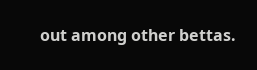out among other bettas.